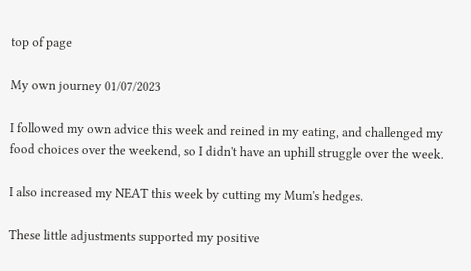top of page

My own journey 01/07/2023

I followed my own advice this week and reined in my eating, and challenged my food choices over the weekend, so I didn't have an uphill struggle over the week.

I also increased my NEAT this week by cutting my Mum's hedges.

These little adjustments supported my positive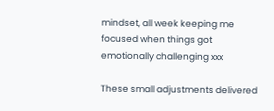mindset, all week keeping me focused when things got emotionally challenging xxx

These small adjustments delivered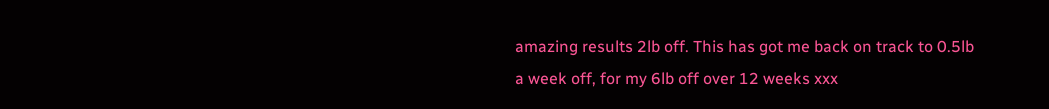amazing results 2lb off. This has got me back on track to 0.5lb a week off, for my 6lb off over 12 weeks xxx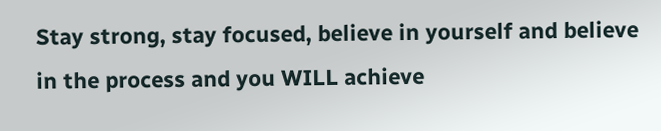Stay strong, stay focused, believe in yourself and believe in the process and you WILL achieve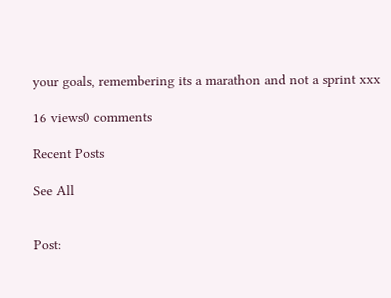your goals, remembering its a marathon and not a sprint xxx

16 views0 comments

Recent Posts

See All


Post: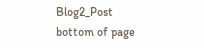Blog2_Post
bottom of page